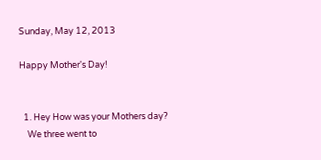Sunday, May 12, 2013

Happy Mother's Day!


  1. Hey How was your Mothers day?
    We three went to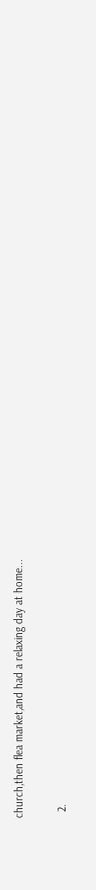church,then flea market,and had a relaxing day at home...

  2.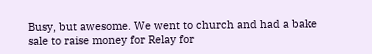Busy, but awesome. We went to church and had a bake sale to raise money for Relay for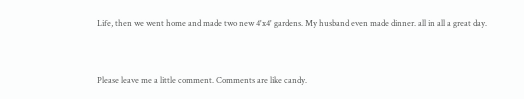Life, then we went home and made two new 4'x4' gardens. My husband even made dinner. all in all a great day.


Please leave me a little comment. Comments are like candy.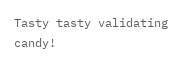Tasty tasty validating candy!